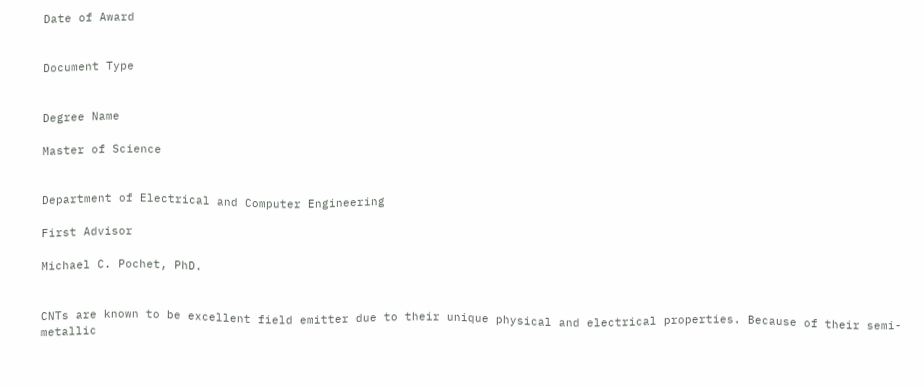Date of Award


Document Type


Degree Name

Master of Science


Department of Electrical and Computer Engineering

First Advisor

Michael C. Pochet, PhD.


CNTs are known to be excellent field emitter due to their unique physical and electrical properties. Because of their semi-metallic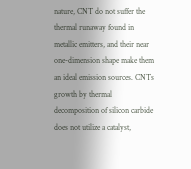nature, CNT do not suffer the thermal runaway found in metallic emitters, and their near one-dimension shape make them an ideal emission sources. CNTs growth by thermal decomposition of silicon carbide does not utilize a catalyst,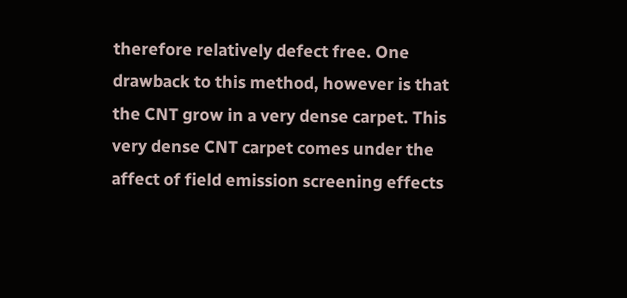therefore relatively defect free. One drawback to this method, however is that the CNT grow in a very dense carpet. This very dense CNT carpet comes under the affect of field emission screening effects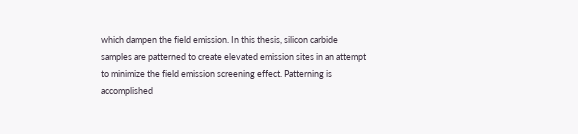which dampen the field emission. In this thesis, silicon carbide samples are patterned to create elevated emission sites in an attempt to minimize the field emission screening effect. Patterning is accomplished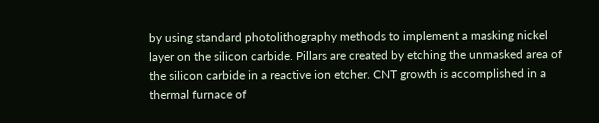by using standard photolithography methods to implement a masking nickel layer on the silicon carbide. Pillars are created by etching the unmasked area of the silicon carbide in a reactive ion etcher. CNT growth is accomplished in a thermal furnace of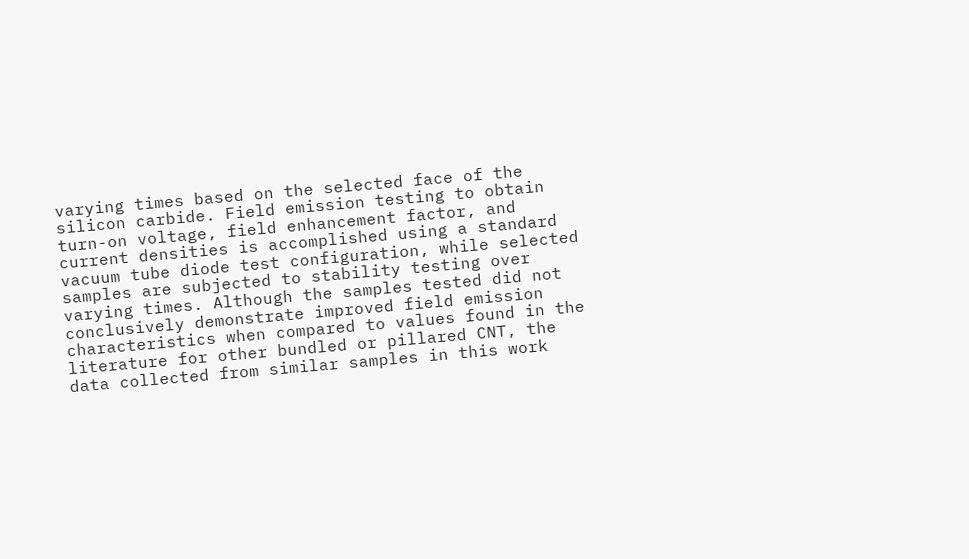varying times based on the selected face of the silicon carbide. Field emission testing to obtain turn-on voltage, field enhancement factor, and current densities is accomplished using a standard vacuum tube diode test configuration, while selected samples are subjected to stability testing over varying times. Although the samples tested did not conclusively demonstrate improved field emission characteristics when compared to values found in the literature for other bundled or pillared CNT, the data collected from similar samples in this work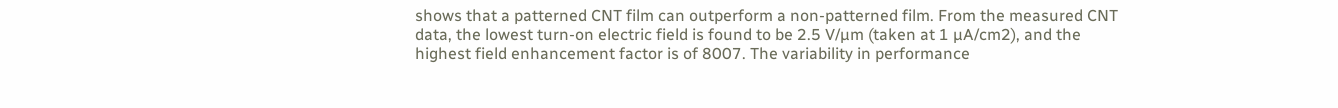shows that a patterned CNT film can outperform a non-patterned film. From the measured CNT data, the lowest turn-on electric field is found to be 2.5 V/µm (taken at 1 µA/cm2), and the highest field enhancement factor is of 8007. The variability in performance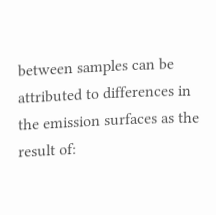between samples can be attributed to differences in the emission surfaces as the result of: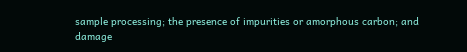sample processing; the presence of impurities or amorphous carbon; and damage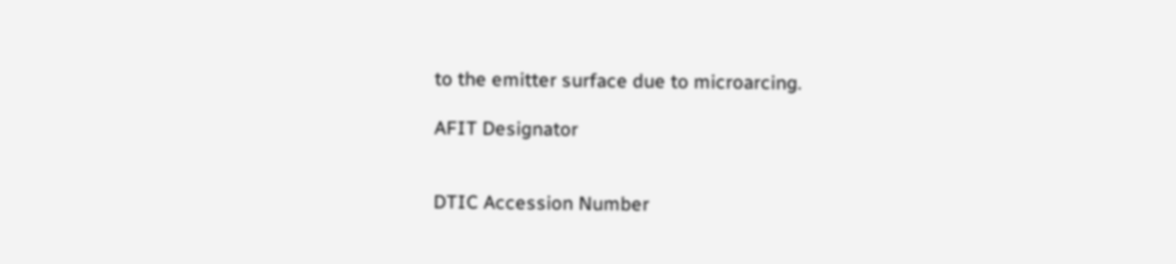to the emitter surface due to microarcing.

AFIT Designator


DTIC Accession Number